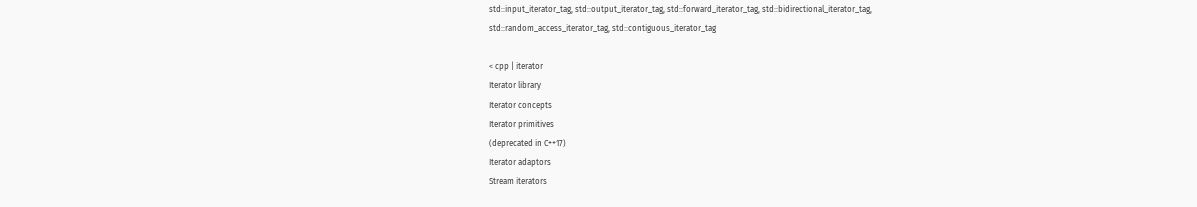std::input_iterator_tag, std::output_iterator_tag, std::forward_iterator_tag, std::bidirectional_iterator_tag, std::random_access_iterator_tag, std::contiguous_iterator_tag

< cpp | iterator
Iterator library
Iterator concepts
Iterator primitives
(deprecated in C++17)
Iterator adaptors
Stream iterators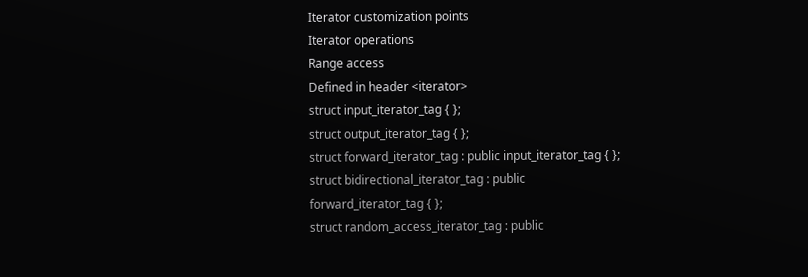Iterator customization points
Iterator operations
Range access
Defined in header <iterator>
struct input_iterator_tag { };
struct output_iterator_tag { };
struct forward_iterator_tag : public input_iterator_tag { };
struct bidirectional_iterator_tag : public forward_iterator_tag { };
struct random_access_iterator_tag : public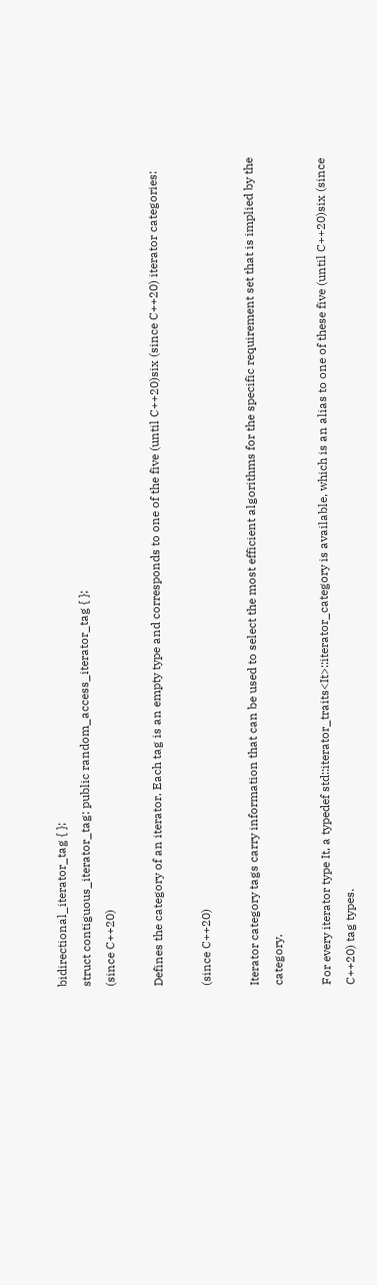bidirectional_iterator_tag { };
struct contiguous_iterator_tag: public random_access_iterator_tag { };
(since C++20)

Defines the category of an iterator. Each tag is an empty type and corresponds to one of the five (until C++20)six (since C++20) iterator categories:

(since C++20)

Iterator category tags carry information that can be used to select the most efficient algorithms for the specific requirement set that is implied by the category.

For every iterator type It, a typedef std::iterator_traits<It>::iterator_category is available, which is an alias to one of these five (until C++20)six (since C++20) tag types.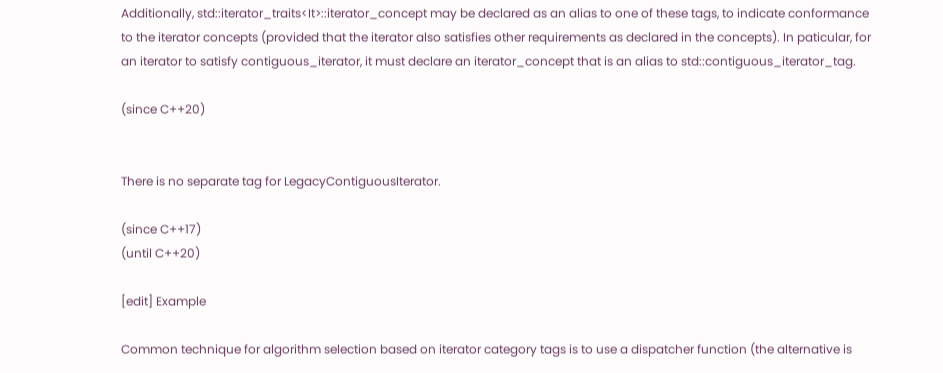Additionally, std::iterator_traits<It>::iterator_concept may be declared as an alias to one of these tags, to indicate conformance to the iterator concepts (provided that the iterator also satisfies other requirements as declared in the concepts). In paticular, for an iterator to satisfy contiguous_iterator, it must declare an iterator_concept that is an alias to std::contiguous_iterator_tag.

(since C++20)


There is no separate tag for LegacyContiguousIterator.

(since C++17)
(until C++20)

[edit] Example

Common technique for algorithm selection based on iterator category tags is to use a dispatcher function (the alternative is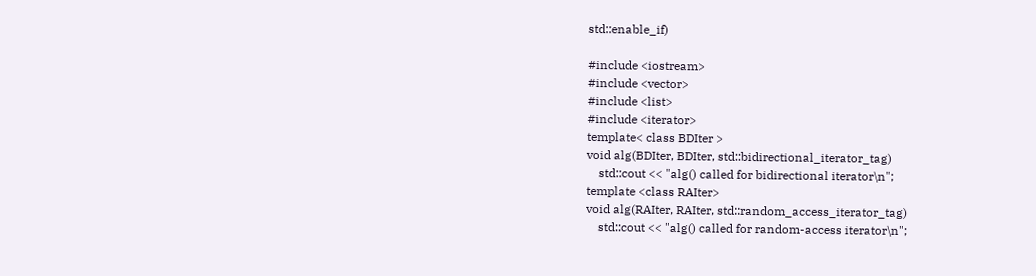std::enable_if)

#include <iostream>
#include <vector>
#include <list>
#include <iterator>
template< class BDIter >
void alg(BDIter, BDIter, std::bidirectional_iterator_tag)
    std::cout << "alg() called for bidirectional iterator\n";
template <class RAIter>
void alg(RAIter, RAIter, std::random_access_iterator_tag)
    std::cout << "alg() called for random-access iterator\n";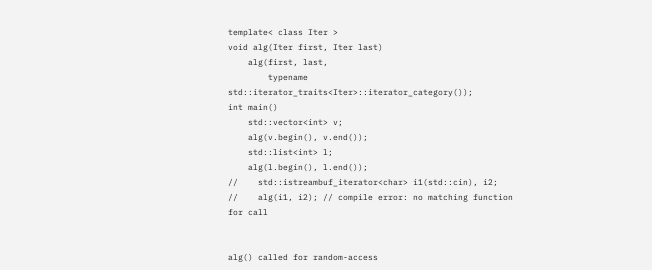template< class Iter >
void alg(Iter first, Iter last)
    alg(first, last,
        typename std::iterator_traits<Iter>::iterator_category());
int main()
    std::vector<int> v;
    alg(v.begin(), v.end());
    std::list<int> l;
    alg(l.begin(), l.end());
//    std::istreambuf_iterator<char> i1(std::cin), i2;
//    alg(i1, i2); // compile error: no matching function for call


alg() called for random-access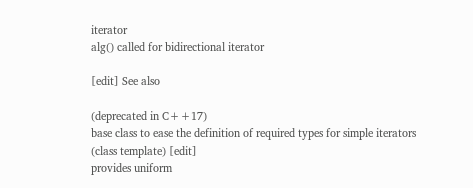iterator
alg() called for bidirectional iterator

[edit] See also

(deprecated in C++17)
base class to ease the definition of required types for simple iterators
(class template) [edit]
provides uniform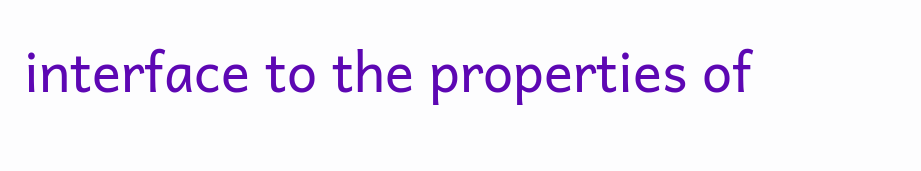interface to the properties of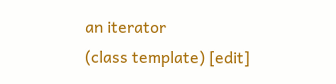an iterator
(class template) [edit]